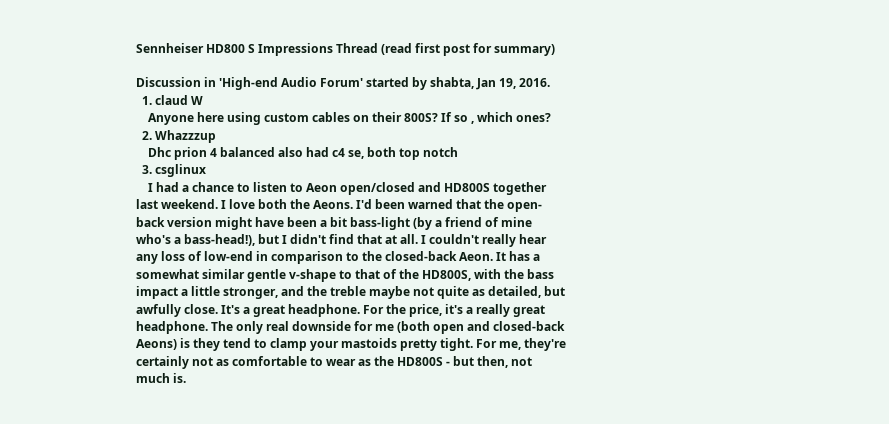Sennheiser HD800 S Impressions Thread (read first post for summary)

Discussion in 'High-end Audio Forum' started by shabta, Jan 19, 2016.
  1. claud W
    Anyone here using custom cables on their 800S? If so , which ones?
  2. Whazzzup
    Dhc prion 4 balanced also had c4 se, both top notch
  3. csglinux
    I had a chance to listen to Aeon open/closed and HD800S together last weekend. I love both the Aeons. I'd been warned that the open-back version might have been a bit bass-light (by a friend of mine who's a bass-head!), but I didn't find that at all. I couldn't really hear any loss of low-end in comparison to the closed-back Aeon. It has a somewhat similar gentle v-shape to that of the HD800S, with the bass impact a little stronger, and the treble maybe not quite as detailed, but awfully close. It's a great headphone. For the price, it's a really great headphone. The only real downside for me (both open and closed-back Aeons) is they tend to clamp your mastoids pretty tight. For me, they're certainly not as comfortable to wear as the HD800S - but then, not much is.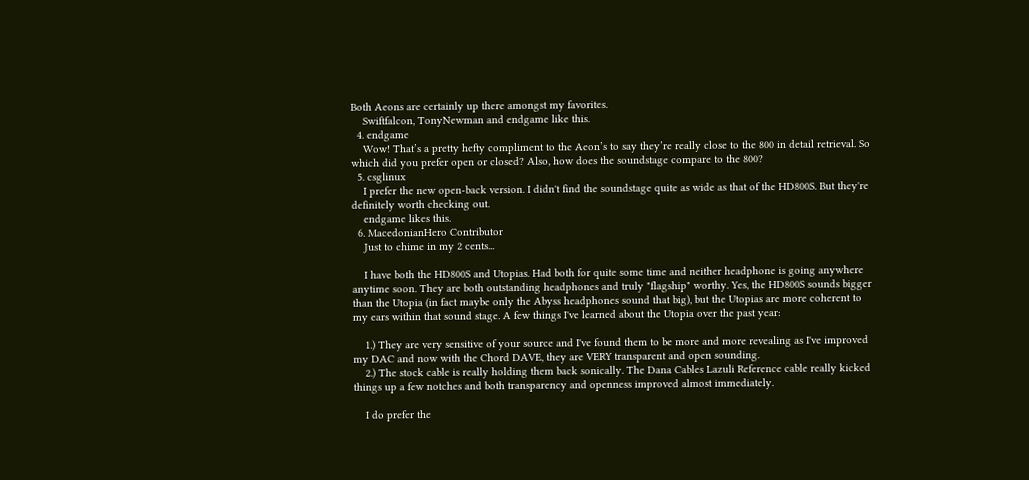Both Aeons are certainly up there amongst my favorites.
    Swiftfalcon, TonyNewman and endgame like this.
  4. endgame
    Wow! That’s a pretty hefty compliment to the Aeon’s to say they’re really close to the 800 in detail retrieval. So which did you prefer open or closed? Also, how does the soundstage compare to the 800?
  5. csglinux
    I prefer the new open-back version. I didn't find the soundstage quite as wide as that of the HD800S. But they're definitely worth checking out.
    endgame likes this.
  6. MacedonianHero Contributor
    Just to chime in my 2 cents...

    I have both the HD800S and Utopias. Had both for quite some time and neither headphone is going anywhere anytime soon. They are both outstanding headphones and truly "flagship" worthy. Yes, the HD800S sounds bigger than the Utopia (in fact maybe only the Abyss headphones sound that big), but the Utopias are more coherent to my ears within that sound stage. A few things I've learned about the Utopia over the past year:

    1.) They are very sensitive of your source and I've found them to be more and more revealing as I've improved my DAC and now with the Chord DAVE, they are VERY transparent and open sounding.
    2.) The stock cable is really holding them back sonically. The Dana Cables Lazuli Reference cable really kicked things up a few notches and both transparency and openness improved almost immediately.

    I do prefer the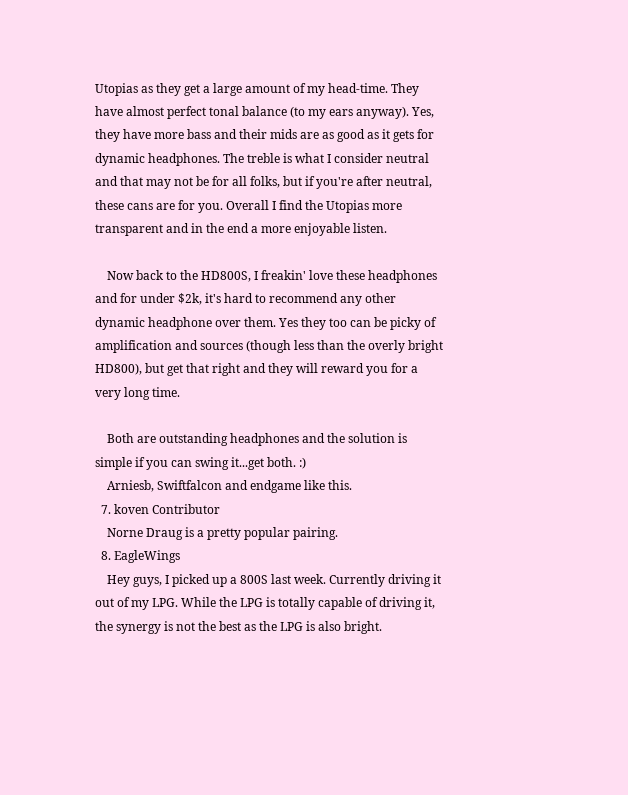Utopias as they get a large amount of my head-time. They have almost perfect tonal balance (to my ears anyway). Yes, they have more bass and their mids are as good as it gets for dynamic headphones. The treble is what I consider neutral and that may not be for all folks, but if you're after neutral, these cans are for you. Overall I find the Utopias more transparent and in the end a more enjoyable listen.

    Now back to the HD800S, I freakin' love these headphones and for under $2k, it's hard to recommend any other dynamic headphone over them. Yes they too can be picky of amplification and sources (though less than the overly bright HD800), but get that right and they will reward you for a very long time.

    Both are outstanding headphones and the solution is simple if you can swing it...get both. :)
    Arniesb, Swiftfalcon and endgame like this.
  7. koven Contributor
    Norne Draug is a pretty popular pairing.
  8. EagleWings
    Hey guys, I picked up a 800S last week. Currently driving it out of my LPG. While the LPG is totally capable of driving it, the synergy is not the best as the LPG is also bright.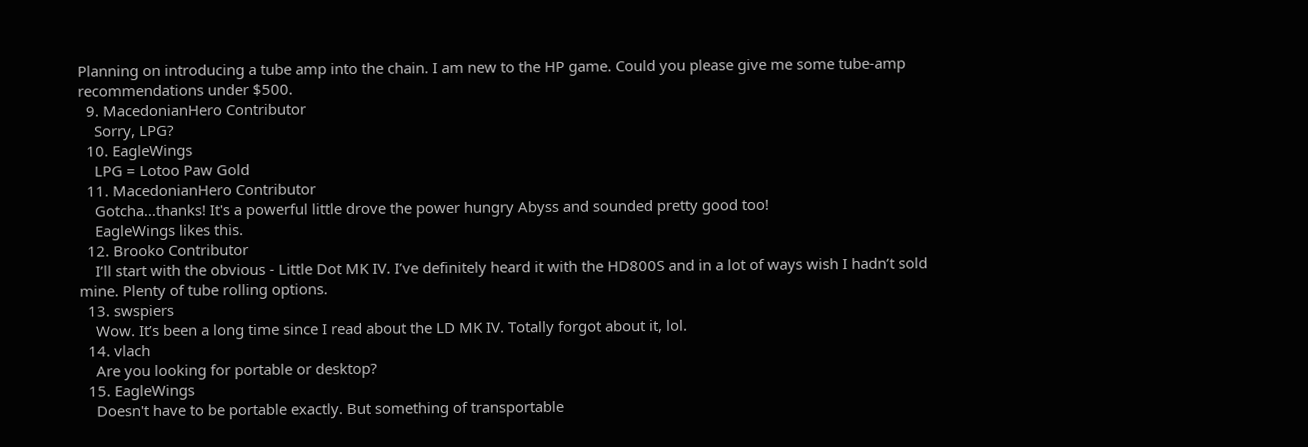Planning on introducing a tube amp into the chain. I am new to the HP game. Could you please give me some tube-amp recommendations under $500.
  9. MacedonianHero Contributor
    Sorry, LPG?
  10. EagleWings
    LPG = Lotoo Paw Gold
  11. MacedonianHero Contributor
    Gotcha...thanks! It's a powerful little drove the power hungry Abyss and sounded pretty good too!
    EagleWings likes this.
  12. Brooko Contributor
    I’ll start with the obvious - Little Dot MK IV. I’ve definitely heard it with the HD800S and in a lot of ways wish I hadn’t sold mine. Plenty of tube rolling options.
  13. swspiers
    Wow. It’s been a long time since I read about the LD MK IV. Totally forgot about it, lol.
  14. vlach
    Are you looking for portable or desktop?
  15. EagleWings
    Doesn't have to be portable exactly. But something of transportable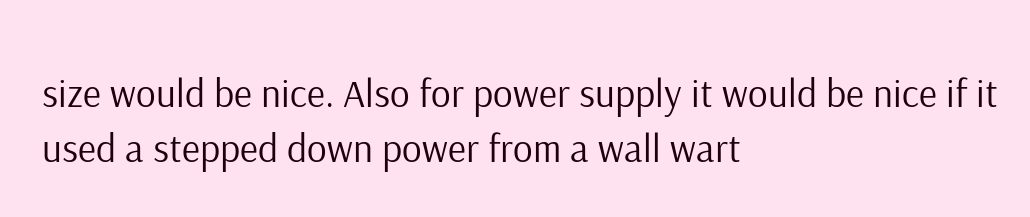size would be nice. Also for power supply it would be nice if it used a stepped down power from a wall wart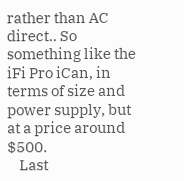rather than AC direct.. So something like the iFi Pro iCan, in terms of size and power supply, but at a price around $500.
    Last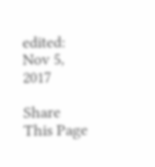edited: Nov 5, 2017

Share This Page